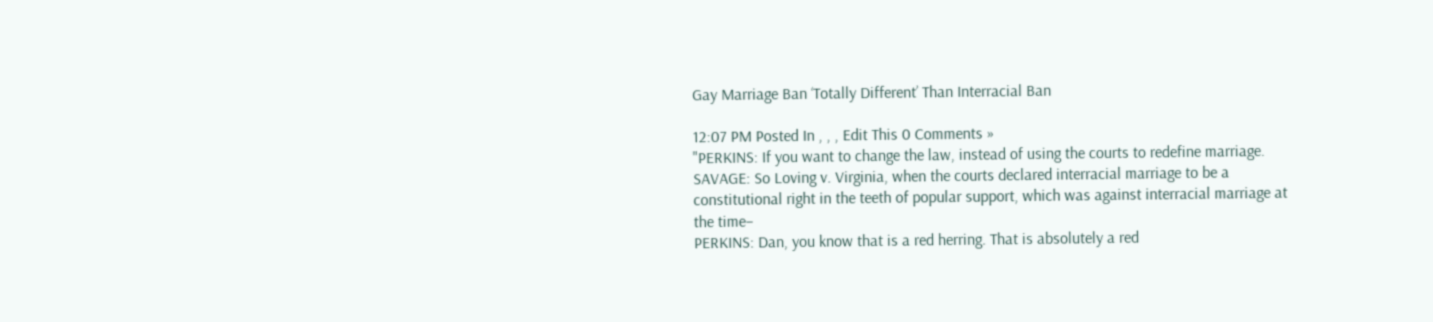Gay Marriage Ban ‘Totally Different’ Than Interracial Ban

12:07 PM Posted In , , , Edit This 0 Comments »
"PERKINS: If you want to change the law, instead of using the courts to redefine marriage.
SAVAGE: So Loving v. Virginia, when the courts declared interracial marriage to be a constitutional right in the teeth of popular support, which was against interracial marriage at the time–
PERKINS: Dan, you know that is a red herring. That is absolutely a red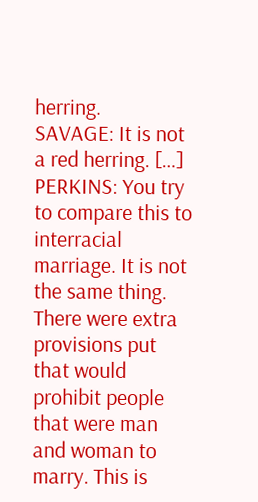herring.
SAVAGE: It is not a red herring. […]
PERKINS: You try to compare this to interracial marriage. It is not the same thing. There were extra provisions put that would prohibit people that were man and woman to marry. This is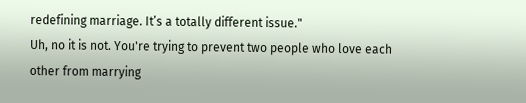redefining marriage. It’s a totally different issue."
Uh, no it is not. You're trying to prevent two people who love each other from marrying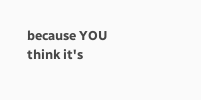because YOU think it's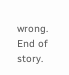wrong. End of story.